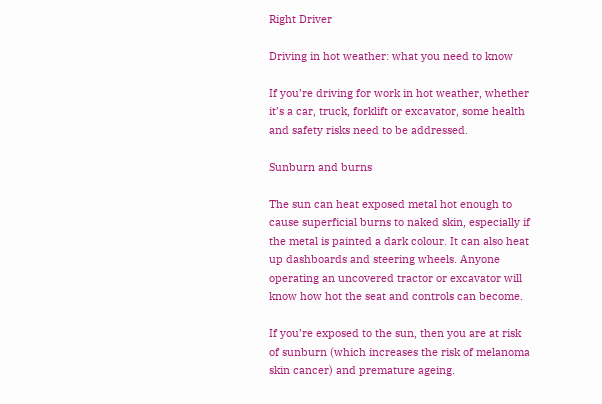Right Driver

Driving in hot weather: what you need to know

If you’re driving for work in hot weather, whether it’s a car, truck, forklift or excavator, some health and safety risks need to be addressed.

Sunburn and burns

The sun can heat exposed metal hot enough to cause superficial burns to naked skin, especially if the metal is painted a dark colour. It can also heat up dashboards and steering wheels. Anyone operating an uncovered tractor or excavator will know how hot the seat and controls can become.

If you’re exposed to the sun, then you are at risk of sunburn (which increases the risk of melanoma skin cancer) and premature ageing.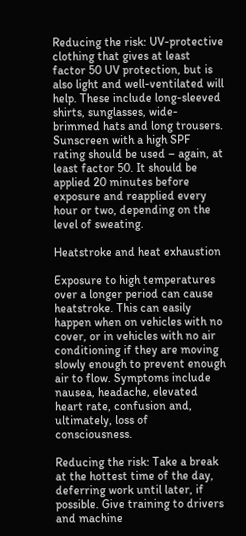Reducing the risk: UV-protective clothing that gives at least factor 50 UV protection, but is also light and well-ventilated will help. These include long-sleeved shirts, sunglasses, wide-brimmed hats and long trousers. Sunscreen with a high SPF rating should be used – again, at least factor 50. It should be applied 20 minutes before exposure and reapplied every hour or two, depending on the level of sweating.

Heatstroke and heat exhaustion

Exposure to high temperatures over a longer period can cause heatstroke. This can easily happen when on vehicles with no cover, or in vehicles with no air conditioning if they are moving slowly enough to prevent enough air to flow. Symptoms include nausea, headache, elevated heart rate, confusion and, ultimately, loss of consciousness.

Reducing the risk: Take a break at the hottest time of the day, deferring work until later, if possible. Give training to drivers and machine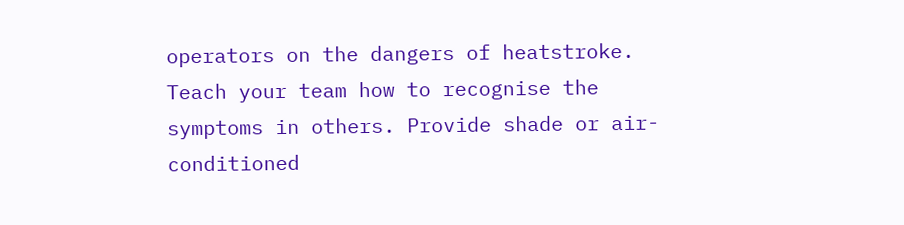operators on the dangers of heatstroke. Teach your team how to recognise the symptoms in others. Provide shade or air-conditioned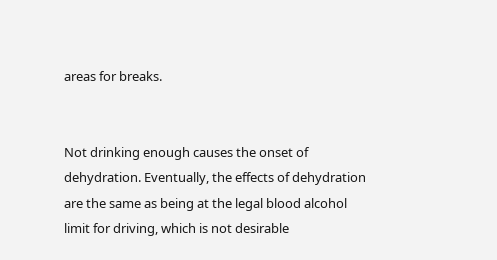areas for breaks.


Not drinking enough causes the onset of dehydration. Eventually, the effects of dehydration are the same as being at the legal blood alcohol limit for driving, which is not desirable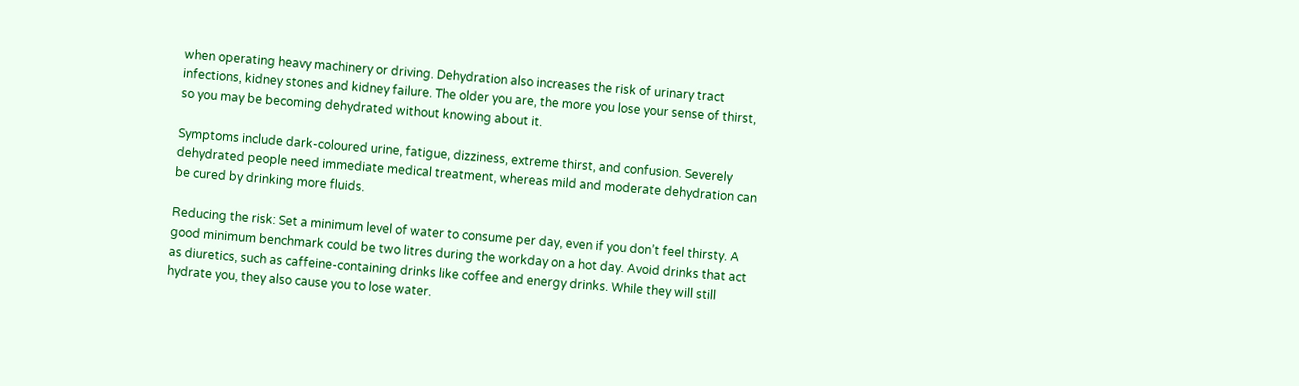when operating heavy machinery or driving. Dehydration also increases the risk of urinary tract infections, kidney stones and kidney failure. The older you are, the more you lose your sense of thirst, so you may be becoming dehydrated without knowing about it.

Symptoms include dark-coloured urine, fatigue, dizziness, extreme thirst, and confusion. Severely dehydrated people need immediate medical treatment, whereas mild and moderate dehydration can be cured by drinking more fluids.

Reducing the risk: Set a minimum level of water to consume per day, even if you don’t feel thirsty. A good minimum benchmark could be two litres during the workday on a hot day. Avoid drinks that act as diuretics, such as caffeine-containing drinks like coffee and energy drinks. While they will still hydrate you, they also cause you to lose water.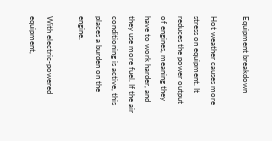Equipment breakdown

Hot weather causes more stress on equipment. It reduces the power output of engines, meaning they have to work harder, and they use more fuel. If the air conditioning is active, this places a burden on the engine.

With electric-powered equipment,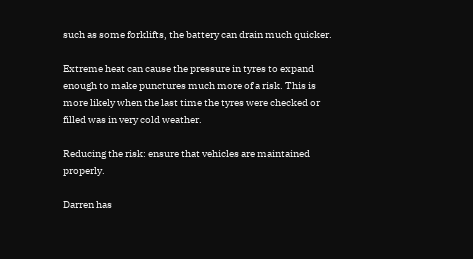such as some forklifts, the battery can drain much quicker.

Extreme heat can cause the pressure in tyres to expand enough to make punctures much more of a risk. This is more likely when the last time the tyres were checked or filled was in very cold weather.

Reducing the risk: ensure that vehicles are maintained properly.

Darren has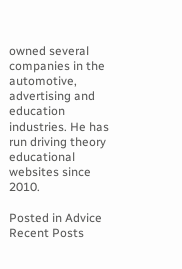owned several companies in the automotive, advertising and education industries. He has run driving theory educational websites since 2010.

Posted in Advice
Recent Posts